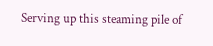Serving up this steaming pile of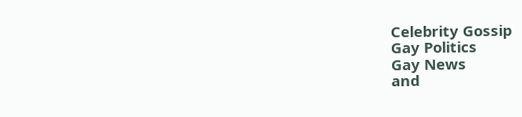Celebrity Gossip
Gay Politics
Gay News
and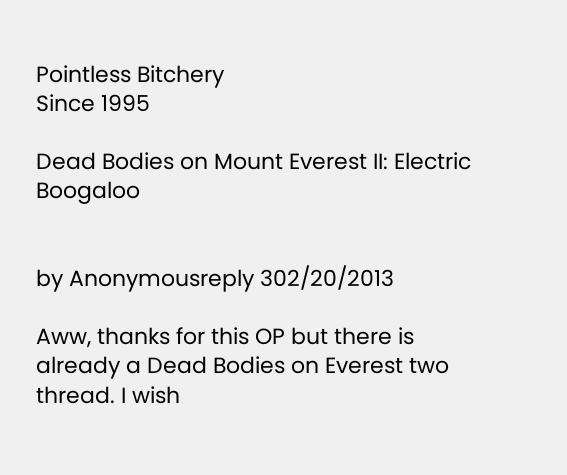Pointless Bitchery
Since 1995

Dead Bodies on Mount Everest II: Electric Boogaloo


by Anonymousreply 302/20/2013

Aww, thanks for this OP but there is already a Dead Bodies on Everest two thread. I wish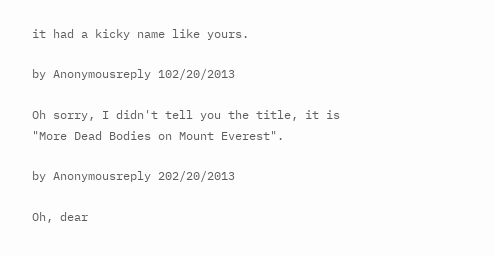it had a kicky name like yours.

by Anonymousreply 102/20/2013

Oh sorry, I didn't tell you the title, it is "More Dead Bodies on Mount Everest".

by Anonymousreply 202/20/2013

Oh, dear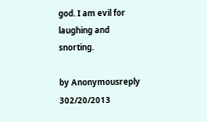god. I am evil for laughing and snorting.

by Anonymousreply 302/20/2013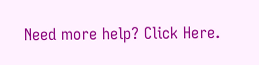Need more help? Click Here.